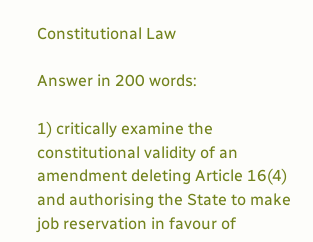Constitutional Law

Answer in 200 words:

1) critically examine the constitutional validity of an amendment deleting Article 16(4) and authorising the State to make job reservation in favour of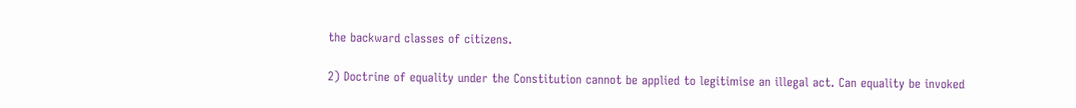the backward classes of citizens.

2) Doctrine of equality under the Constitution cannot be applied to legitimise an illegal act. Can equality be invoked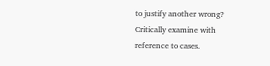to justify another wrong? Critically examine with reference to cases.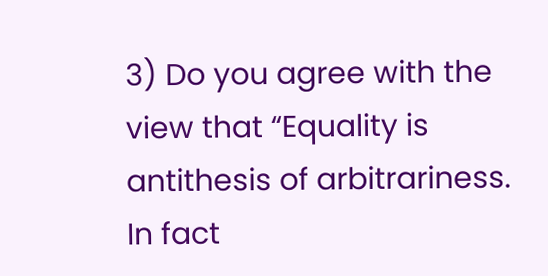3) Do you agree with the view that “Equality is antithesis of arbitrariness. In fact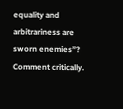equality and arbitrariness are sworn enemies”? Comment critically.